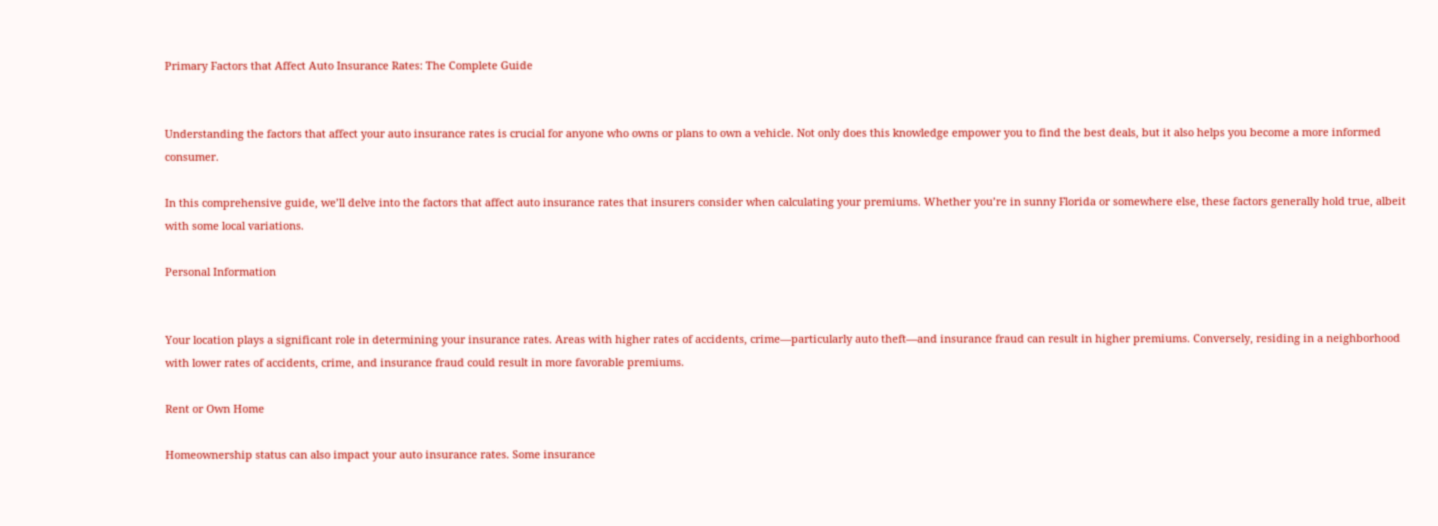Primary Factors that Affect Auto Insurance Rates: The Complete Guide


Understanding the factors that affect your auto insurance rates is crucial for anyone who owns or plans to own a vehicle. Not only does this knowledge empower you to find the best deals, but it also helps you become a more informed consumer.

In this comprehensive guide, we’ll delve into the factors that affect auto insurance rates that insurers consider when calculating your premiums. Whether you’re in sunny Florida or somewhere else, these factors generally hold true, albeit with some local variations.

Personal Information


Your location plays a significant role in determining your insurance rates. Areas with higher rates of accidents, crime—particularly auto theft—and insurance fraud can result in higher premiums. Conversely, residing in a neighborhood with lower rates of accidents, crime, and insurance fraud could result in more favorable premiums.

Rent or Own Home

Homeownership status can also impact your auto insurance rates. Some insurance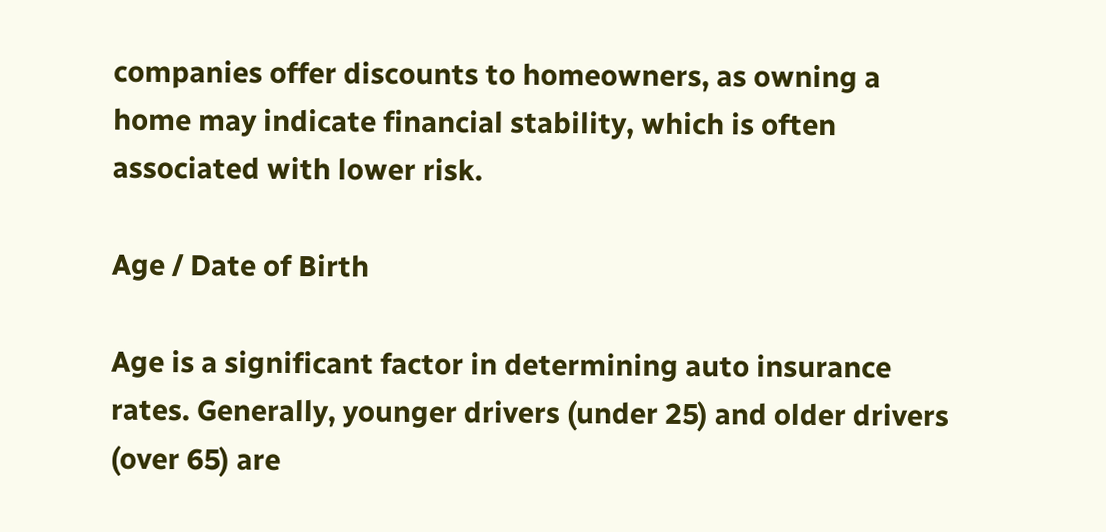companies offer discounts to homeowners, as owning a home may indicate financial stability, which is often associated with lower risk.

Age / Date of Birth

Age is a significant factor in determining auto insurance rates. Generally, younger drivers (under 25) and older drivers (over 65) are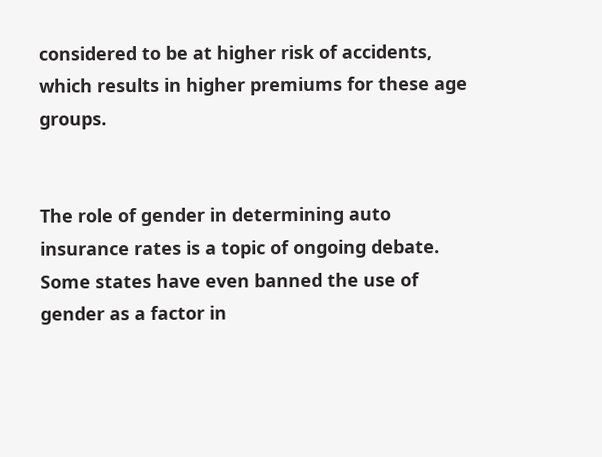considered to be at higher risk of accidents, which results in higher premiums for these age groups.


The role of gender in determining auto insurance rates is a topic of ongoing debate. Some states have even banned the use of gender as a factor in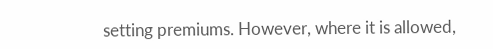setting premiums. However, where it is allowed,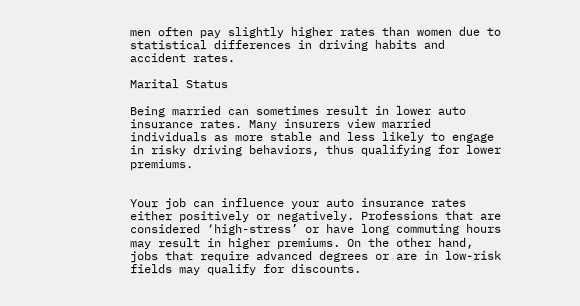men often pay slightly higher rates than women due to statistical differences in driving habits and accident rates.

Marital Status

Being married can sometimes result in lower auto insurance rates. Many insurers view married individuals as more stable and less likely to engage in risky driving behaviors, thus qualifying for lower premiums.


Your job can influence your auto insurance rates either positively or negatively. Professions that are considered ‘high-stress’ or have long commuting hours may result in higher premiums. On the other hand, jobs that require advanced degrees or are in low-risk fields may qualify for discounts.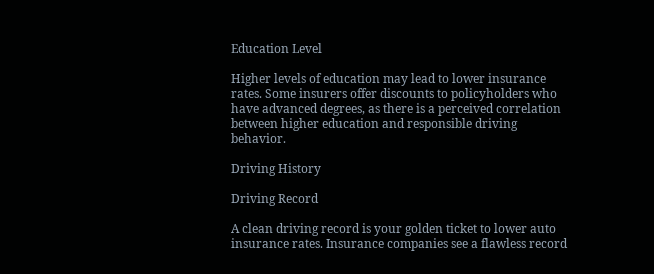Education Level

Higher levels of education may lead to lower insurance rates. Some insurers offer discounts to policyholders who have advanced degrees, as there is a perceived correlation between higher education and responsible driving behavior.

Driving History

Driving Record

A clean driving record is your golden ticket to lower auto insurance rates. Insurance companies see a flawless record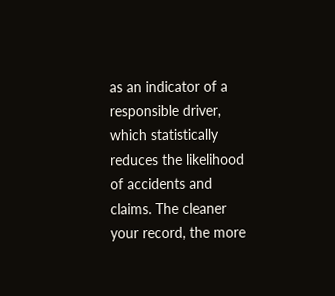as an indicator of a responsible driver, which statistically reduces the likelihood of accidents and claims. The cleaner your record, the more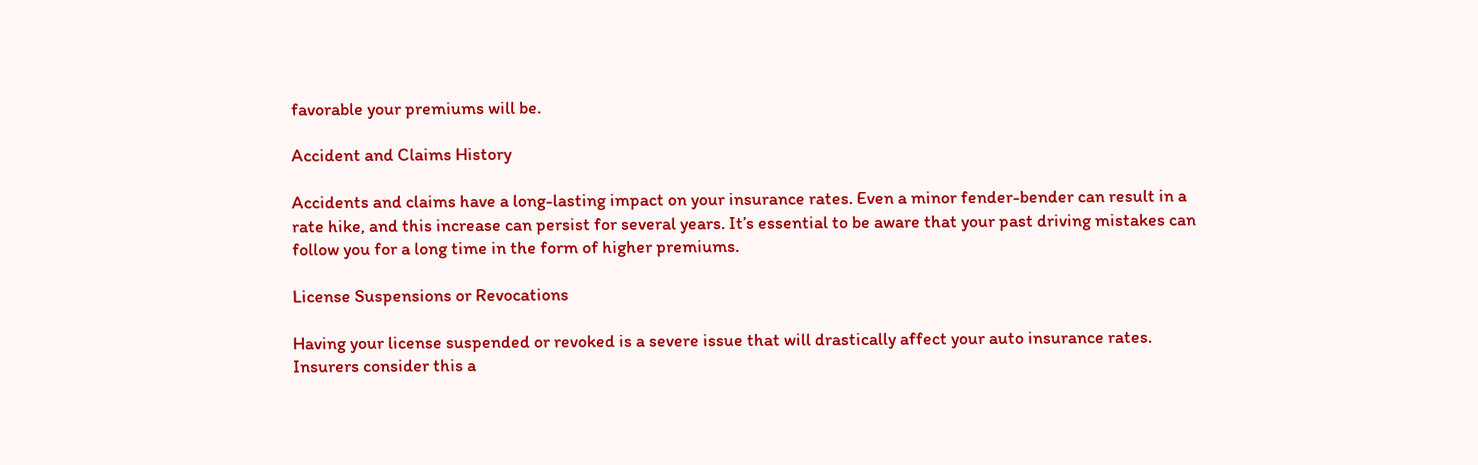favorable your premiums will be.

Accident and Claims History

Accidents and claims have a long-lasting impact on your insurance rates. Even a minor fender-bender can result in a rate hike, and this increase can persist for several years. It’s essential to be aware that your past driving mistakes can follow you for a long time in the form of higher premiums.

License Suspensions or Revocations

Having your license suspended or revoked is a severe issue that will drastically affect your auto insurance rates. Insurers consider this a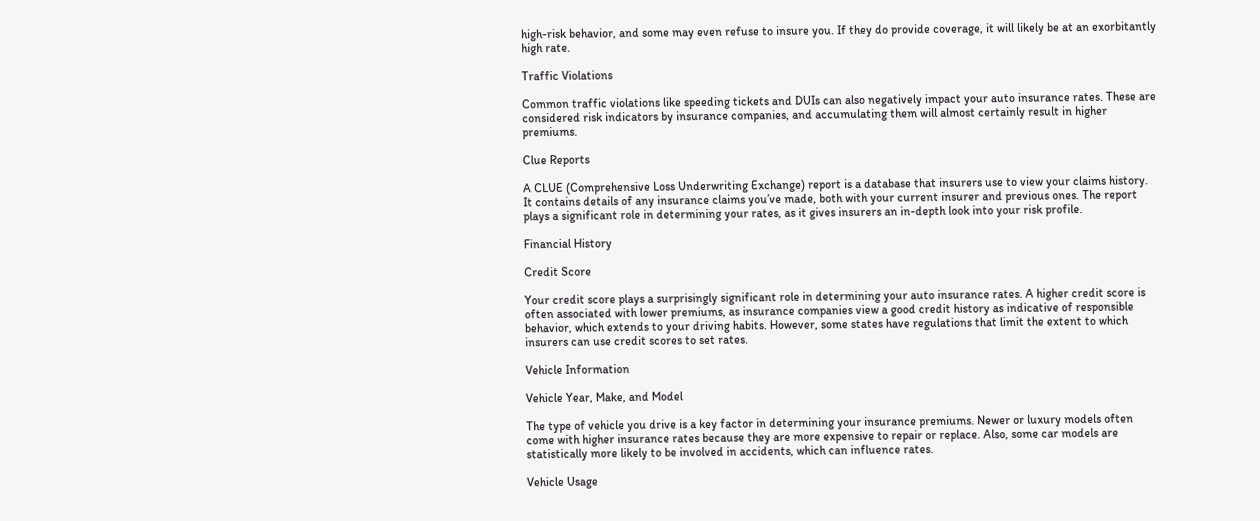high-risk behavior, and some may even refuse to insure you. If they do provide coverage, it will likely be at an exorbitantly high rate.

Traffic Violations

Common traffic violations like speeding tickets and DUIs can also negatively impact your auto insurance rates. These are considered risk indicators by insurance companies, and accumulating them will almost certainly result in higher premiums.

Clue Reports

A CLUE (Comprehensive Loss Underwriting Exchange) report is a database that insurers use to view your claims history. It contains details of any insurance claims you’ve made, both with your current insurer and previous ones. The report plays a significant role in determining your rates, as it gives insurers an in-depth look into your risk profile.

Financial History

Credit Score

Your credit score plays a surprisingly significant role in determining your auto insurance rates. A higher credit score is often associated with lower premiums, as insurance companies view a good credit history as indicative of responsible behavior, which extends to your driving habits. However, some states have regulations that limit the extent to which insurers can use credit scores to set rates.

Vehicle Information

Vehicle Year, Make, and Model

The type of vehicle you drive is a key factor in determining your insurance premiums. Newer or luxury models often come with higher insurance rates because they are more expensive to repair or replace. Also, some car models are statistically more likely to be involved in accidents, which can influence rates.

Vehicle Usage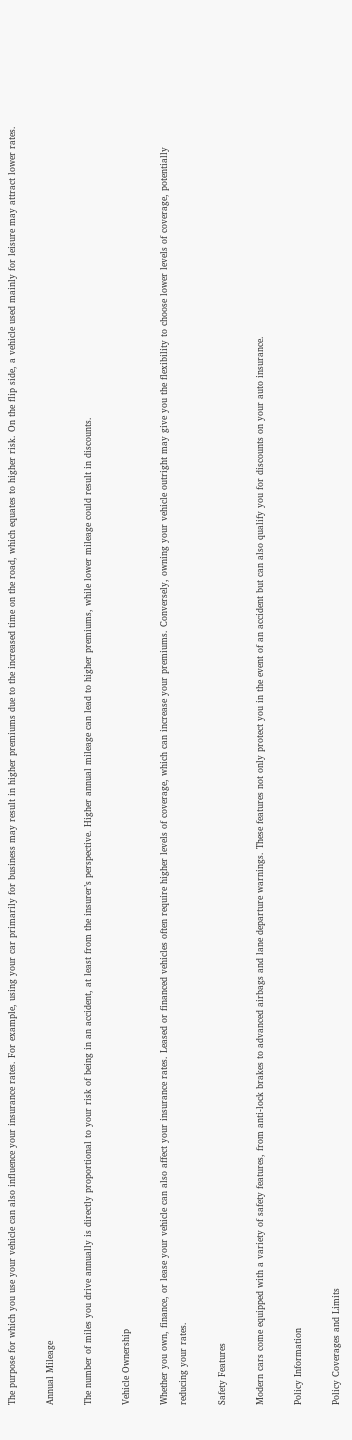The purpose for which you use your vehicle can also influence your insurance rates. For example, using your car primarily for business may result in higher premiums due to the increased time on the road, which equates to higher risk. On the flip side, a vehicle used mainly for leisure may attract lower rates.

Annual Mileage

The number of miles you drive annually is directly proportional to your risk of being in an accident, at least from the insurer’s perspective. Higher annual mileage can lead to higher premiums, while lower mileage could result in discounts.

Vehicle Ownership

Whether you own, finance, or lease your vehicle can also affect your insurance rates. Leased or financed vehicles often require higher levels of coverage, which can increase your premiums. Conversely, owning your vehicle outright may give you the flexibility to choose lower levels of coverage, potentially reducing your rates.

Safety Features

Modern cars come equipped with a variety of safety features, from anti-lock brakes to advanced airbags and lane departure warnings. These features not only protect you in the event of an accident but can also qualify you for discounts on your auto insurance.

Policy Information

Policy Coverages and Limits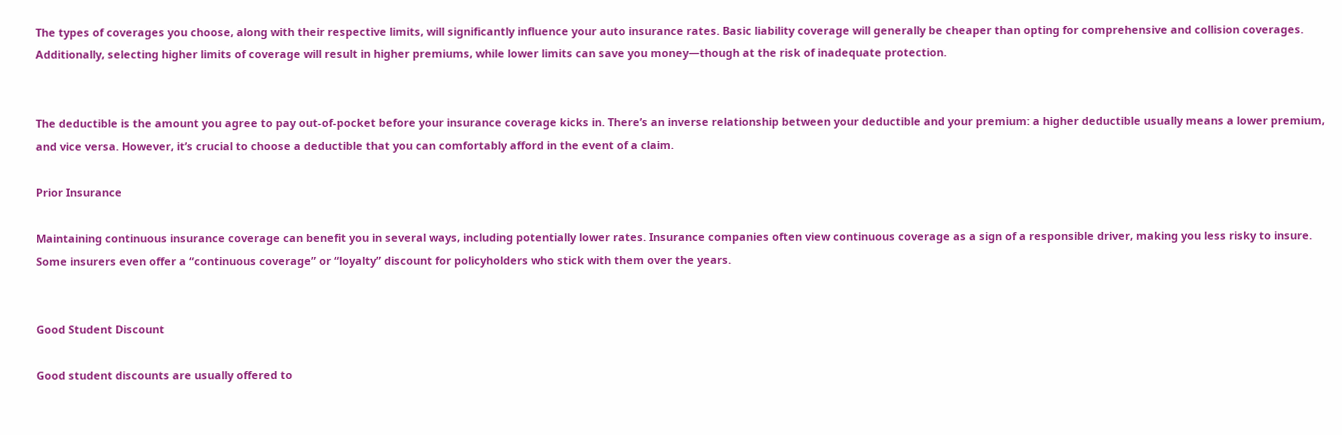The types of coverages you choose, along with their respective limits, will significantly influence your auto insurance rates. Basic liability coverage will generally be cheaper than opting for comprehensive and collision coverages. Additionally, selecting higher limits of coverage will result in higher premiums, while lower limits can save you money—though at the risk of inadequate protection.


The deductible is the amount you agree to pay out-of-pocket before your insurance coverage kicks in. There’s an inverse relationship between your deductible and your premium: a higher deductible usually means a lower premium, and vice versa. However, it’s crucial to choose a deductible that you can comfortably afford in the event of a claim.

Prior Insurance

Maintaining continuous insurance coverage can benefit you in several ways, including potentially lower rates. Insurance companies often view continuous coverage as a sign of a responsible driver, making you less risky to insure. Some insurers even offer a “continuous coverage” or “loyalty” discount for policyholders who stick with them over the years.


Good Student Discount

Good student discounts are usually offered to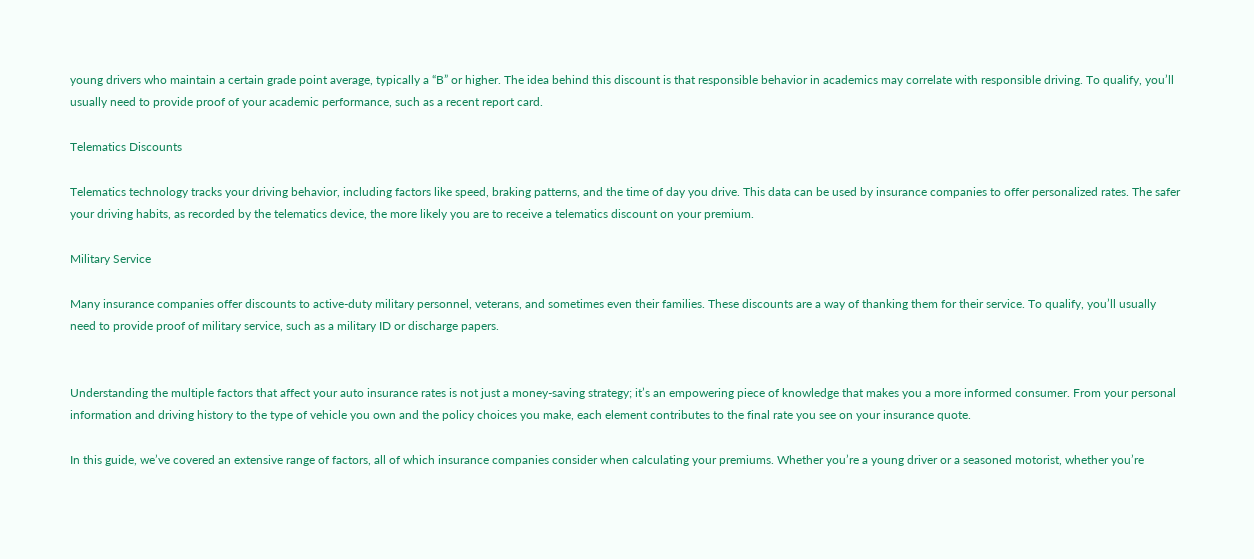young drivers who maintain a certain grade point average, typically a “B” or higher. The idea behind this discount is that responsible behavior in academics may correlate with responsible driving. To qualify, you’ll usually need to provide proof of your academic performance, such as a recent report card.

Telematics Discounts

Telematics technology tracks your driving behavior, including factors like speed, braking patterns, and the time of day you drive. This data can be used by insurance companies to offer personalized rates. The safer your driving habits, as recorded by the telematics device, the more likely you are to receive a telematics discount on your premium.

Military Service

Many insurance companies offer discounts to active-duty military personnel, veterans, and sometimes even their families. These discounts are a way of thanking them for their service. To qualify, you’ll usually need to provide proof of military service, such as a military ID or discharge papers.


Understanding the multiple factors that affect your auto insurance rates is not just a money-saving strategy; it’s an empowering piece of knowledge that makes you a more informed consumer. From your personal information and driving history to the type of vehicle you own and the policy choices you make, each element contributes to the final rate you see on your insurance quote.

In this guide, we’ve covered an extensive range of factors, all of which insurance companies consider when calculating your premiums. Whether you’re a young driver or a seasoned motorist, whether you’re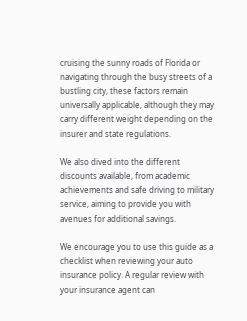cruising the sunny roads of Florida or navigating through the busy streets of a bustling city, these factors remain universally applicable, although they may carry different weight depending on the insurer and state regulations.

We also dived into the different discounts available, from academic achievements and safe driving to military service, aiming to provide you with avenues for additional savings.

We encourage you to use this guide as a checklist when reviewing your auto insurance policy. A regular review with your insurance agent can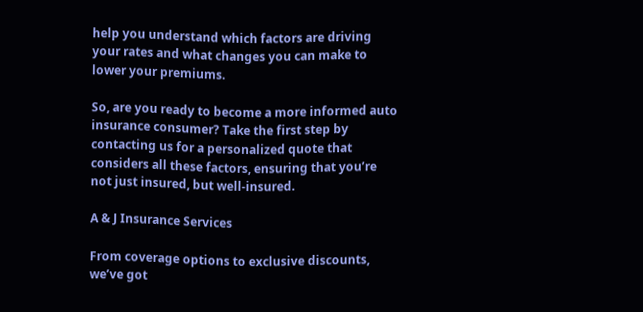help you understand which factors are driving your rates and what changes you can make to lower your premiums.

So, are you ready to become a more informed auto insurance consumer? Take the first step by contacting us for a personalized quote that considers all these factors, ensuring that you’re not just insured, but well-insured.

A & J Insurance Services

From coverage options to exclusive discounts, we’ve got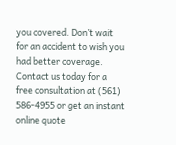you covered. Don’t wait for an accident to wish you had better coverage. Contact us today for a free consultation at (561) 586-4955 or get an instant online quote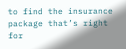to find the insurance package that’s right for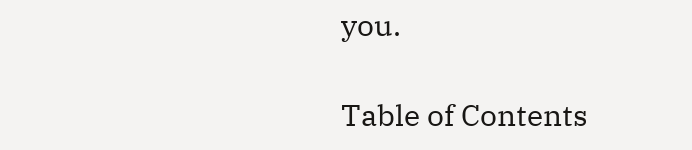you.

Table of Contents